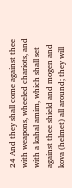24 And they shall come against thee with weapons, wheeled chariots, and with a kahal amim, which shall set against thee shield and mogen and kova (helmet) all around; they will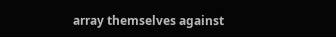array themselves against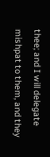thee; and I will delegate mishpat to them, and they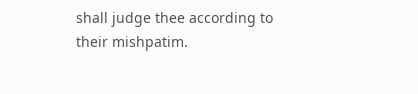shall judge thee according to their mishpatim.